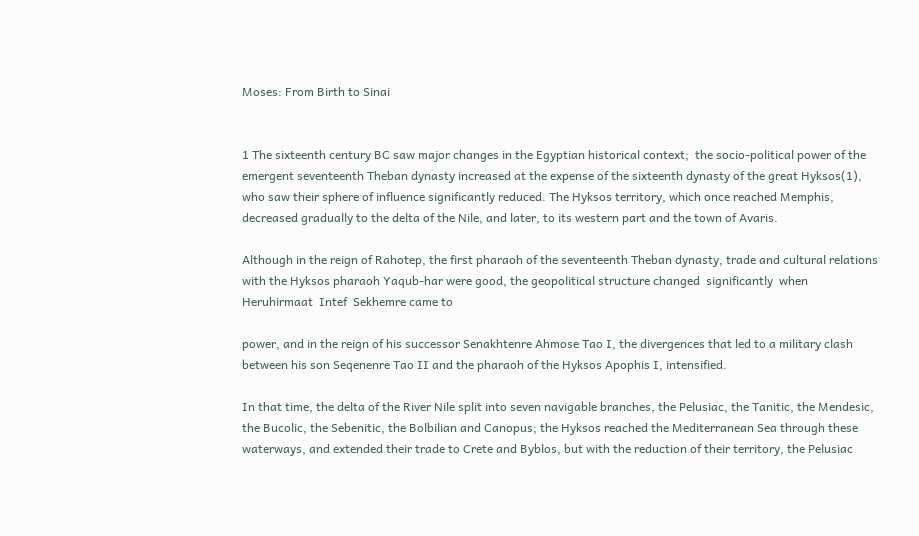Moses: From Birth to Sinai


1 The sixteenth century BC saw major changes in the Egyptian historical context;  the socio-political power of the emergent seventeenth Theban dynasty increased at the expense of the sixteenth dynasty of the great Hyksos(1), who saw their sphere of influence significantly reduced. The Hyksos territory, which once reached Memphis, decreased gradually to the delta of the Nile, and later, to its western part and the town of Avaris.

Although in the reign of Rahotep, the first pharaoh of the seventeenth Theban dynasty, trade and cultural relations with the Hyksos pharaoh Yaqub-har were good, the geopolitical structure changed  significantly  when  Heruhirmaat  Intef  Sekhemre came to

power, and in the reign of his successor Senakhtenre Ahmose Tao I, the divergences that led to a military clash between his son Seqenenre Tao II and the pharaoh of the Hyksos Apophis I, intensified.

In that time, the delta of the River Nile split into seven navigable branches, the Pelusiac, the Tanitic, the Mendesic, the Bucolic, the Sebenitic, the Bolbilian and Canopus; the Hyksos reached the Mediterranean Sea through these waterways, and extended their trade to Crete and Byblos, but with the reduction of their territory, the Pelusiac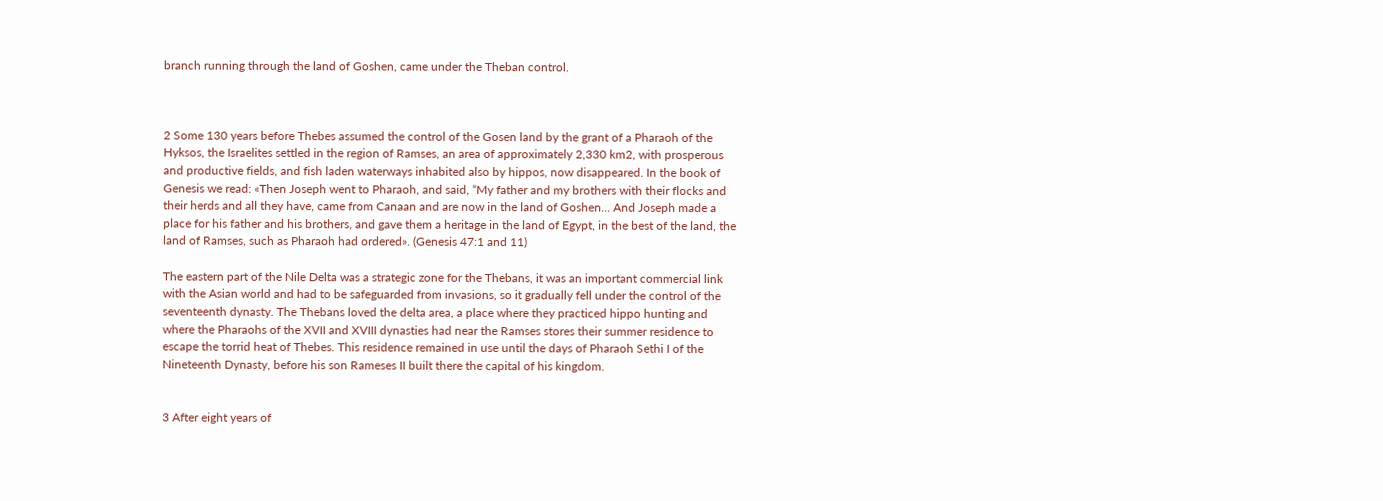branch running through the land of Goshen, came under the Theban control.



2 Some 130 years before Thebes assumed the control of the Gosen land by the grant of a Pharaoh of the Hyksos, the Israelites settled in the region of Ramses, an area of approximately 2,330 km2, with prosperous and productive fields, and fish laden waterways inhabited also by hippos, now disappeared. In the book of Genesis we read: «Then Joseph went to Pharaoh, and said, “My father and my brothers with their flocks and their herds and all they have, came from Canaan and are now in the land of Goshen... And Joseph made a place for his father and his brothers, and gave them a heritage in the land of Egypt, in the best of the land, the land of Ramses, such as Pharaoh had ordered». (Genesis 47:1 and 11)

The eastern part of the Nile Delta was a strategic zone for the Thebans, it was an important commercial link with the Asian world and had to be safeguarded from invasions, so it gradually fell under the control of the seventeenth dynasty. The Thebans loved the delta area, a place where they practiced hippo hunting and where the Pharaohs of the XVII and XVIII dynasties had near the Ramses stores their summer residence to escape the torrid heat of Thebes. This residence remained in use until the days of Pharaoh Sethi I of the Nineteenth Dynasty, before his son Rameses II built there the capital of his kingdom.


3 After eight years of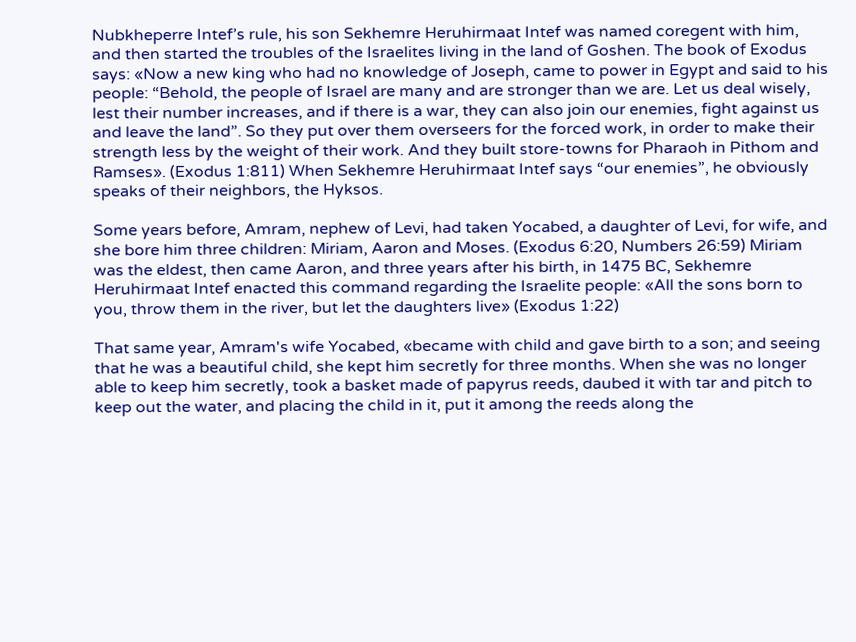Nubkheperre Intef’s rule, his son Sekhemre Heruhirmaat Intef was named coregent with him, and then started the troubles of the Israelites living in the land of Goshen. The book of Exodus says: «Now a new king who had no knowledge of Joseph, came to power in Egypt and said to his people: “Behold, the people of Israel are many and are stronger than we are. Let us deal wisely, lest their number increases, and if there is a war, they can also join our enemies, fight against us and leave the land”. So they put over them overseers for the forced work, in order to make their strength less by the weight of their work. And they built store-towns for Pharaoh in Pithom and Ramses». (Exodus 1:811) When Sekhemre Heruhirmaat Intef says “our enemies”, he obviously speaks of their neighbors, the Hyksos.

Some years before, Amram, nephew of Levi, had taken Yocabed, a daughter of Levi, for wife, and she bore him three children: Miriam, Aaron and Moses. (Exodus 6:20, Numbers 26:59) Miriam was the eldest, then came Aaron, and three years after his birth, in 1475 BC, Sekhemre Heruhirmaat Intef enacted this command regarding the Israelite people: «All the sons born to you, throw them in the river, but let the daughters live» (Exodus 1:22)

That same year, Amram's wife Yocabed, «became with child and gave birth to a son; and seeing that he was a beautiful child, she kept him secretly for three months. When she was no longer able to keep him secretly, took a basket made of papyrus reeds, daubed it with tar and pitch to keep out the water, and placing the child in it, put it among the reeds along the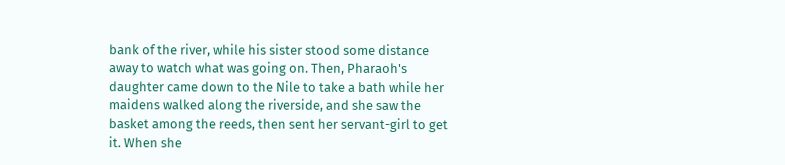bank of the river, while his sister stood some distance away to watch what was going on. Then, Pharaoh's daughter came down to the Nile to take a bath while her maidens walked along the riverside, and she saw the basket among the reeds, then sent her servant-girl to get it. When she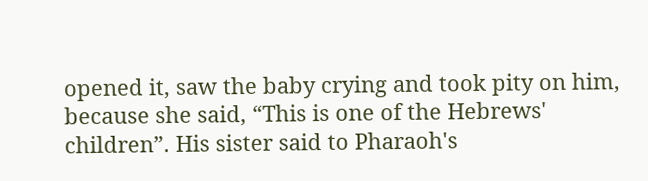opened it, saw the baby crying and took pity on him, because she said, “This is one of the Hebrews' children”. His sister said to Pharaoh's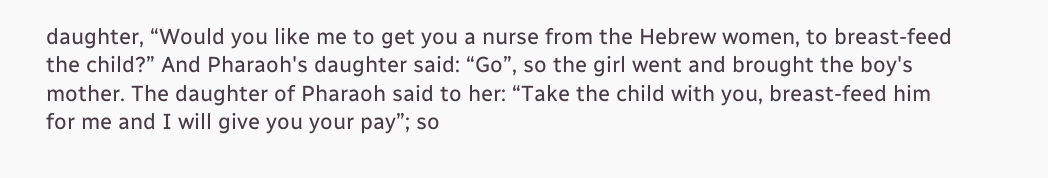daughter, “Would you like me to get you a nurse from the Hebrew women, to breast-feed the child?” And Pharaoh's daughter said: “Go”, so the girl went and brought the boy's mother. The daughter of Pharaoh said to her: “Take the child with you, breast-feed him for me and I will give you your pay”; so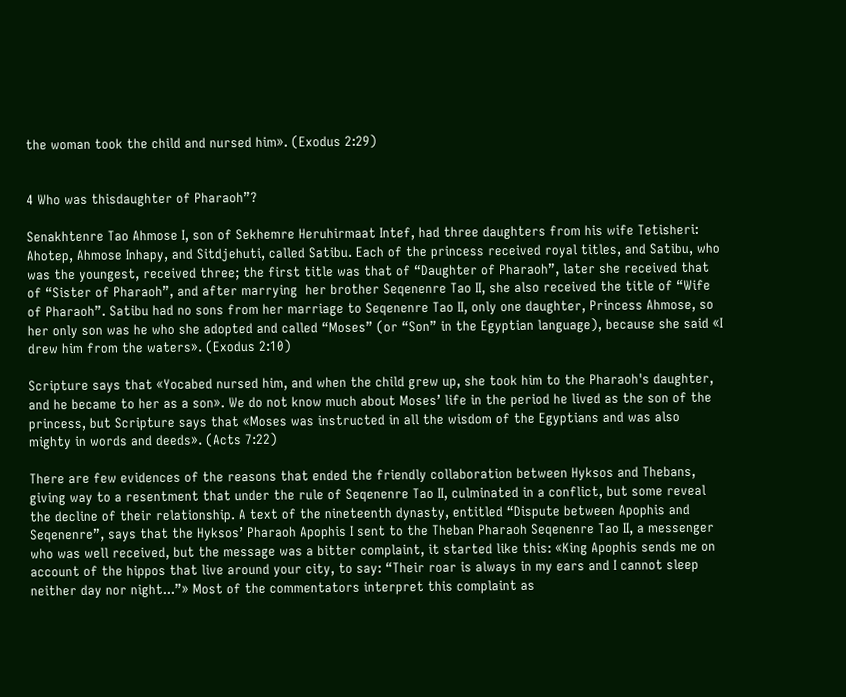the woman took the child and nursed him». (Exodus 2:29)


4 Who was thisdaughter of Pharaoh”?

Senakhtenre Tao Ahmose I, son of Sekhemre Heruhirmaat Intef, had three daughters from his wife Tetisheri: Ahotep, Ahmose Inhapy, and Sitdjehuti, called Satibu. Each of the princess received royal titles, and Satibu, who was the youngest, received three; the first title was that of “Daughter of Pharaoh”, later she received that of “Sister of Pharaoh”, and after marrying  her brother Seqenenre Tao II, she also received the title of “Wife of Pharaoh”. Satibu had no sons from her marriage to Seqenenre Tao II, only one daughter, Princess Ahmose, so her only son was he who she adopted and called “Moses” (or “Son” in the Egyptian language), because she said «I drew him from the waters». (Exodus 2:10)

Scripture says that «Yocabed nursed him, and when the child grew up, she took him to the Pharaoh's daughter, and he became to her as a son». We do not know much about Moses’ life in the period he lived as the son of the princess, but Scripture says that «Moses was instructed in all the wisdom of the Egyptians and was also mighty in words and deeds». (Acts 7:22)

There are few evidences of the reasons that ended the friendly collaboration between Hyksos and Thebans, giving way to a resentment that under the rule of Seqenenre Tao II, culminated in a conflict, but some reveal the decline of their relationship. A text of the nineteenth dynasty, entitled “Dispute between Apophis and Seqenenre”, says that the Hyksos’ Pharaoh Apophis I sent to the Theban Pharaoh Seqenenre Tao II, a messenger who was well received, but the message was a bitter complaint, it started like this: «King Apophis sends me on account of the hippos that live around your city, to say: “Their roar is always in my ears and I cannot sleep neither day nor night...”» Most of the commentators interpret this complaint as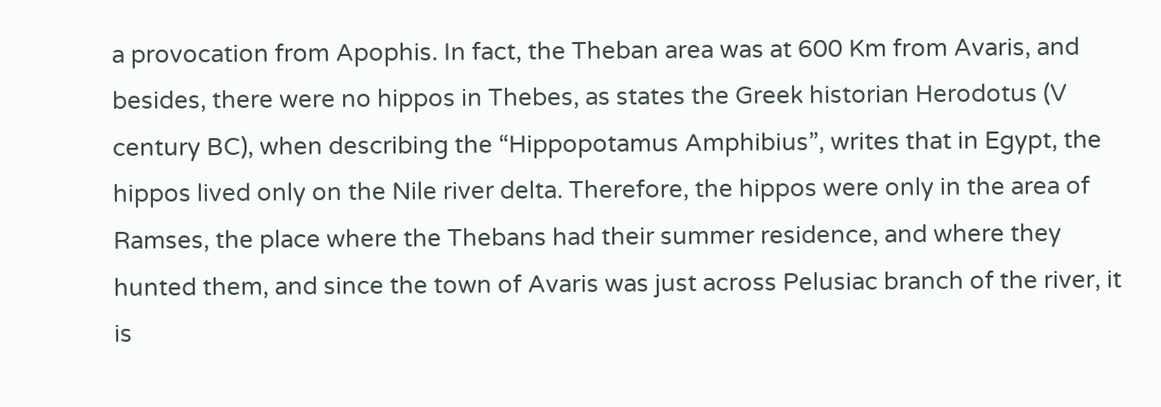a provocation from Apophis. In fact, the Theban area was at 600 Km from Avaris, and besides, there were no hippos in Thebes, as states the Greek historian Herodotus (V century BC), when describing the “Hippopotamus Amphibius”, writes that in Egypt, the hippos lived only on the Nile river delta. Therefore, the hippos were only in the area of Ramses, the place where the Thebans had their summer residence, and where they hunted them, and since the town of Avaris was just across Pelusiac branch of the river, it is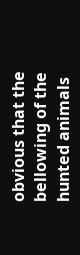obvious that the bellowing of the hunted animals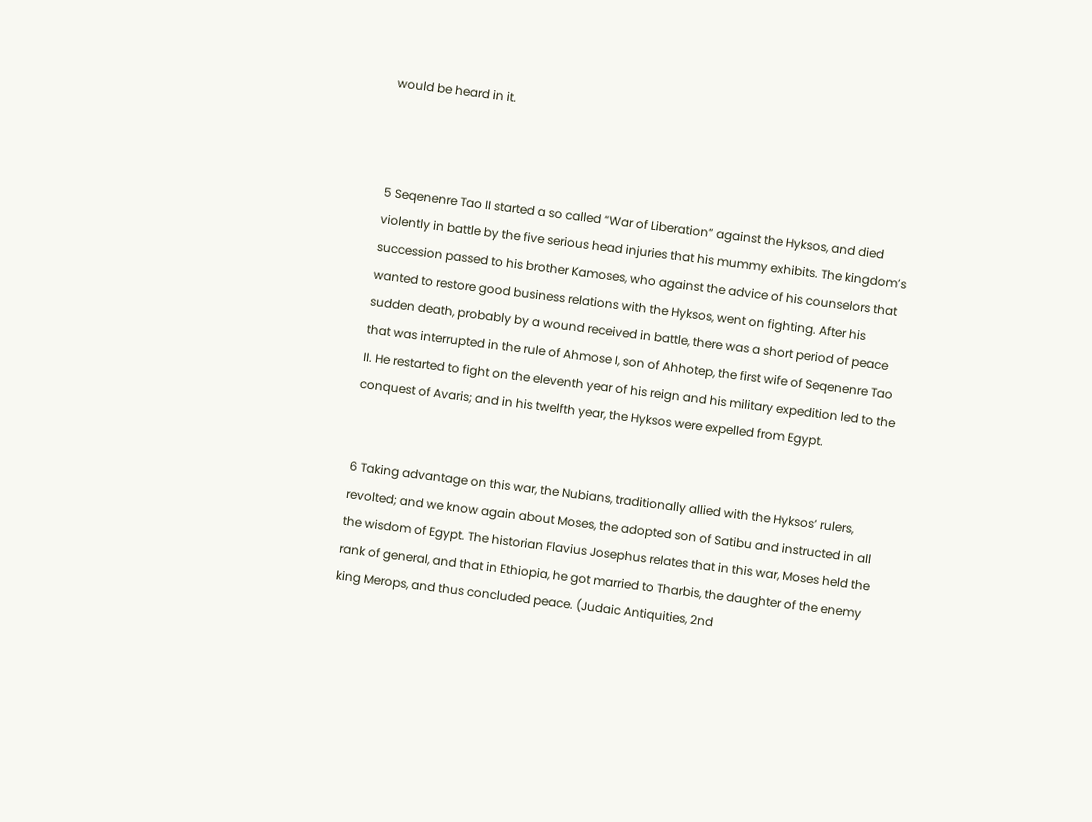would be heard in it.



5 Seqenenre Tao II started a so called “War of Liberation” against the Hyksos, and died violently in battle by the five serious head injuries that his mummy exhibits. The kingdom’s succession passed to his brother Kamoses, who against the advice of his counselors that wanted to restore good business relations with the Hyksos, went on fighting. After his sudden death, probably by a wound received in battle, there was a short period of peace that was interrupted in the rule of Ahmose I, son of Ahhotep, the first wife of Seqenenre Tao II. He restarted to fight on the eleventh year of his reign and his military expedition led to the conquest of Avaris; and in his twelfth year, the Hyksos were expelled from Egypt.


6 Taking advantage on this war, the Nubians, traditionally allied with the Hyksos’ rulers, revolted; and we know again about Moses, the adopted son of Satibu and instructed in all the wisdom of Egypt. The historian Flavius Josephus relates that in this war, Moses held the rank of general, and that in Ethiopia, he got married to Tharbis, the daughter of the enemy king Merops, and thus concluded peace. (Judaic Antiquities, 2nd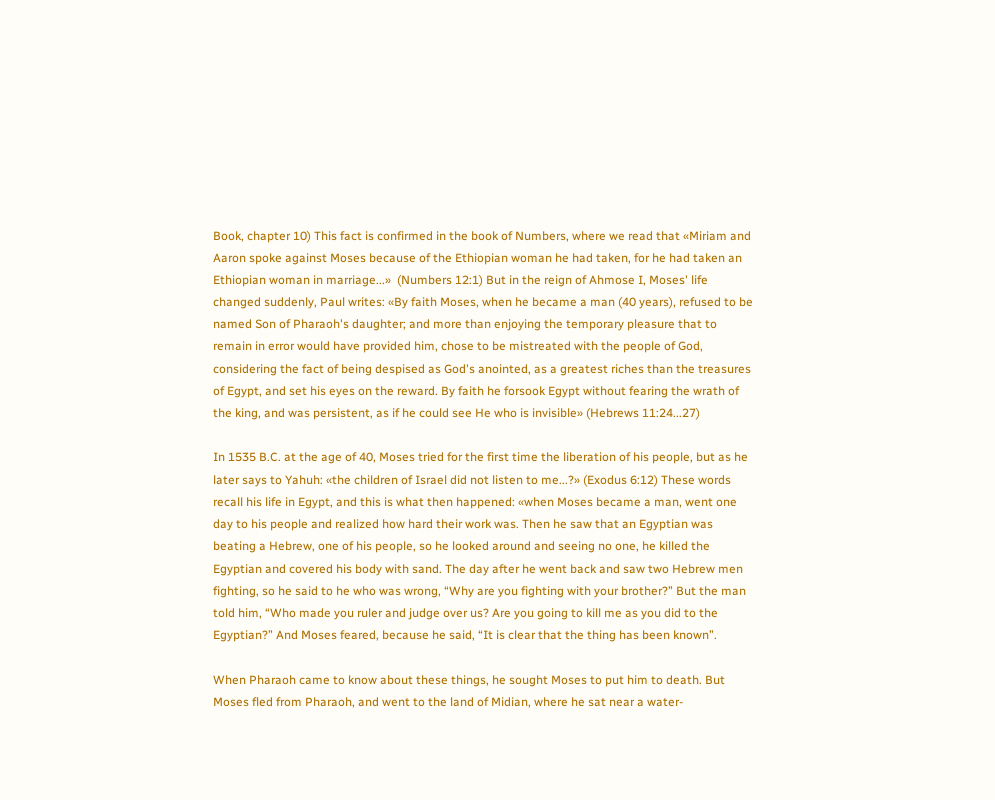Book, chapter 10) This fact is confirmed in the book of Numbers, where we read that «Miriam and Aaron spoke against Moses because of the Ethiopian woman he had taken, for he had taken an Ethiopian woman in marriage...»  (Numbers 12:1) But in the reign of Ahmose I, Moses' life changed suddenly, Paul writes: «By faith Moses, when he became a man (40 years), refused to be named Son of Pharaoh's daughter; and more than enjoying the temporary pleasure that to remain in error would have provided him, chose to be mistreated with the people of God, considering the fact of being despised as God's anointed, as a greatest riches than the treasures of Egypt, and set his eyes on the reward. By faith he forsook Egypt without fearing the wrath of the king, and was persistent, as if he could see He who is invisible» (Hebrews 11:24...27)

In 1535 B.C. at the age of 40, Moses tried for the first time the liberation of his people, but as he later says to Yahuh: «the children of Israel did not listen to me...?» (Exodus 6:12) These words recall his life in Egypt, and this is what then happened: «when Moses became a man, went one day to his people and realized how hard their work was. Then he saw that an Egyptian was beating a Hebrew, one of his people, so he looked around and seeing no one, he killed the Egyptian and covered his body with sand. The day after he went back and saw two Hebrew men fighting, so he said to he who was wrong, “Why are you fighting with your brother?” But the man told him, “Who made you ruler and judge over us? Are you going to kill me as you did to the Egyptian?” And Moses feared, because he said, “It is clear that the thing has been known”.

When Pharaoh came to know about these things, he sought Moses to put him to death. But Moses fled from Pharaoh, and went to the land of Midian, where he sat near a water-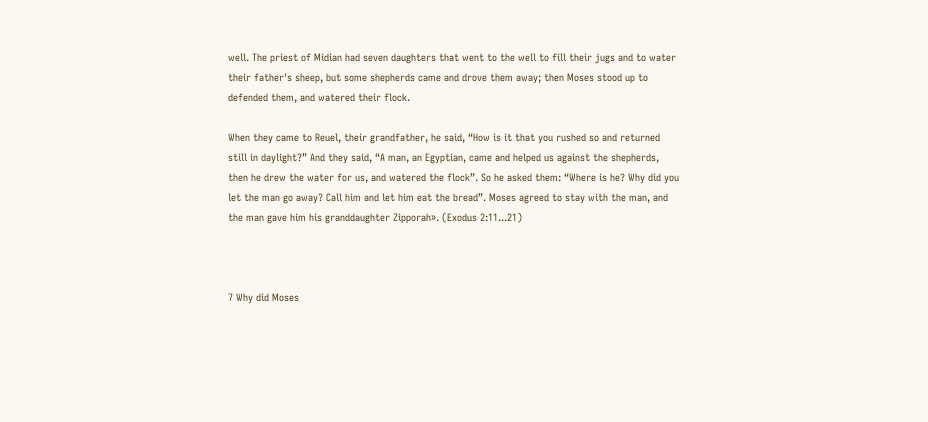well. The priest of Midian had seven daughters that went to the well to fill their jugs and to water their father's sheep, but some shepherds came and drove them away; then Moses stood up to defended them, and watered their flock.

When they came to Reuel, their grandfather, he said, “How is it that you rushed so and returned still in daylight?” And they said, “A man, an Egyptian, came and helped us against the shepherds, then he drew the water for us, and watered the flock”. So he asked them: “Where is he? Why did you let the man go away? Call him and let him eat the bread”. Moses agreed to stay with the man, and the man gave him his granddaughter Zipporah». (Exodus 2:11...21)



7 Why did Moses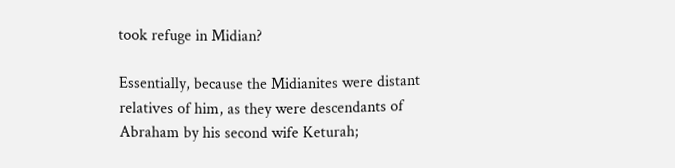took refuge in Midian?

Essentially, because the Midianites were distant relatives of him, as they were descendants of Abraham by his second wife Keturah;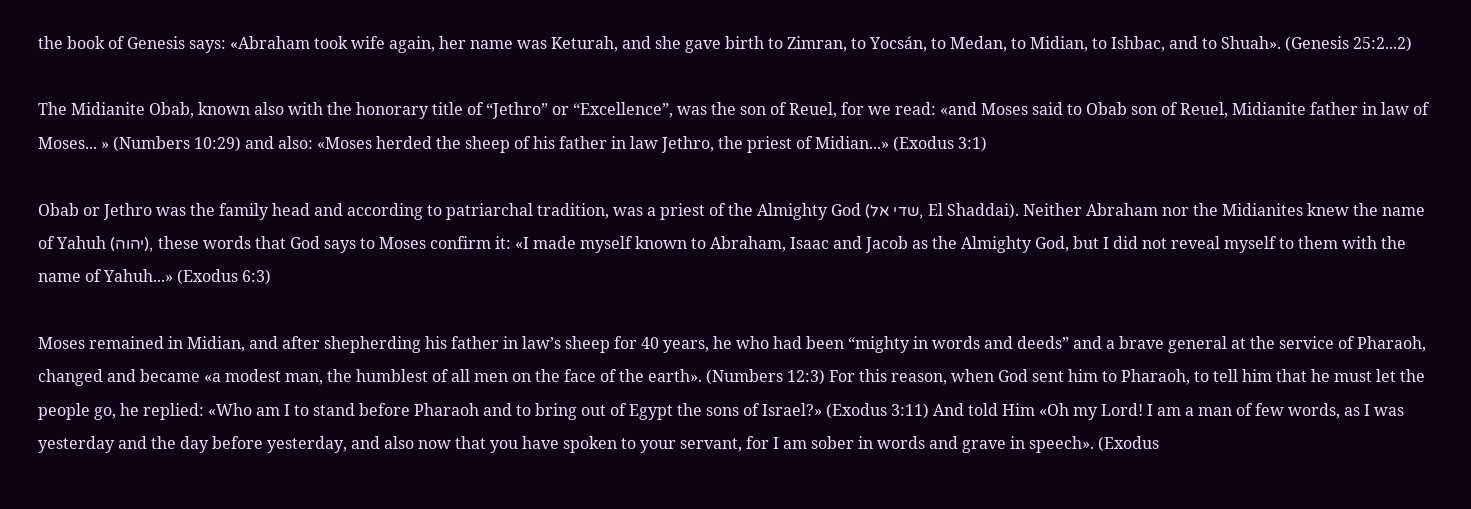the book of Genesis says: «Abraham took wife again, her name was Keturah, and she gave birth to Zimran, to Yocsán, to Medan, to Midian, to Ishbac, and to Shuah». (Genesis 25:2...2)

The Midianite Obab, known also with the honorary title of “Jethro” or “Excellence”, was the son of Reuel, for we read: «and Moses said to Obab son of Reuel, Midianite father in law of Moses... » (Numbers 10:29) and also: «Moses herded the sheep of his father in law Jethro, the priest of Midian...» (Exodus 3:1)

Obab or Jethro was the family head and according to patriarchal tradition, was a priest of the Almighty God (שדי אל, El Shaddai). Neither Abraham nor the Midianites knew the name of Yahuh (יהוה), these words that God says to Moses confirm it: «I made myself known to Abraham, Isaac and Jacob as the Almighty God, but I did not reveal myself to them with the name of Yahuh...» (Exodus 6:3)

Moses remained in Midian, and after shepherding his father in law’s sheep for 40 years, he who had been “mighty in words and deeds” and a brave general at the service of Pharaoh, changed and became «a modest man, the humblest of all men on the face of the earth». (Numbers 12:3) For this reason, when God sent him to Pharaoh, to tell him that he must let the people go, he replied: «Who am I to stand before Pharaoh and to bring out of Egypt the sons of Israel?» (Exodus 3:11) And told Him «Oh my Lord! I am a man of few words, as I was yesterday and the day before yesterday, and also now that you have spoken to your servant, for I am sober in words and grave in speech». (Exodus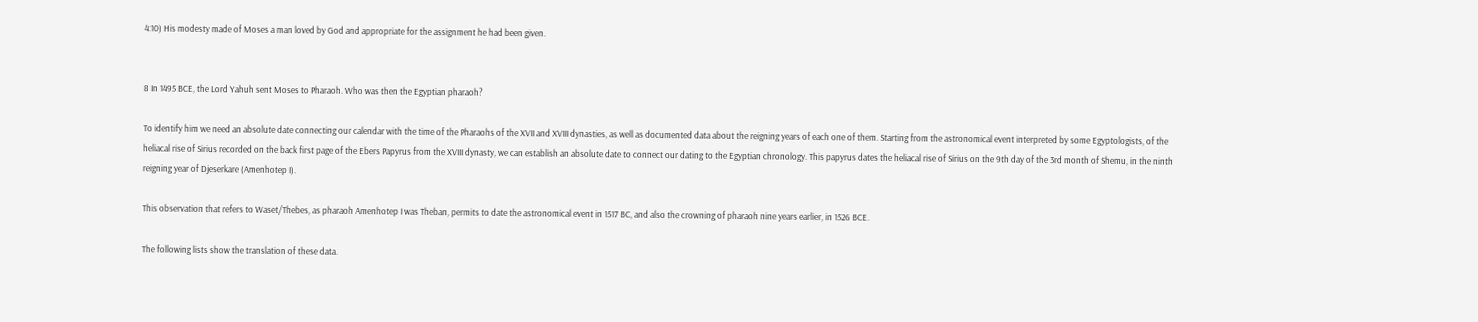4:10) His modesty made of Moses a man loved by God and appropriate for the assignment he had been given.


8 In 1495 BCE, the Lord Yahuh sent Moses to Pharaoh. Who was then the Egyptian pharaoh?

To identify him we need an absolute date connecting our calendar with the time of the Pharaohs of the XVII and XVIII dynasties, as well as documented data about the reigning years of each one of them. Starting from the astronomical event interpreted by some Egyptologists, of the heliacal rise of Sirius recorded on the back first page of the Ebers Papyrus from the XVIII dynasty, we can establish an absolute date to connect our dating to the Egyptian chronology. This papyrus dates the heliacal rise of Sirius on the 9th day of the 3rd month of Shemu, in the ninth reigning year of Djeserkare (Amenhotep I).

This observation that refers to Waset/Thebes, as pharaoh Amenhotep I was Theban, permits to date the astronomical event in 1517 BC, and also the crowning of pharaoh nine years earlier, in 1526 BCE.

The following lists show the translation of these data.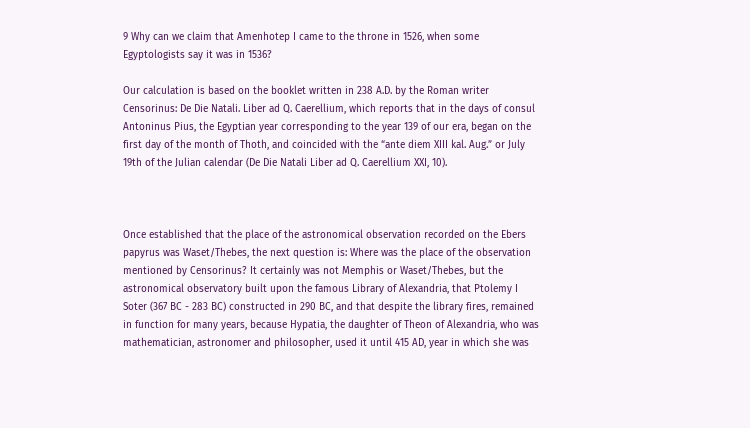9 Why can we claim that Amenhotep I came to the throne in 1526, when some Egyptologists say it was in 1536?

Our calculation is based on the booklet written in 238 A.D. by the Roman writer Censorinus: De Die Natali. Liber ad Q. Caerellium, which reports that in the days of consul Antoninus Pius, the Egyptian year corresponding to the year 139 of our era, began on the first day of the month of Thoth, and coincided with the “ante diem XIII kal. Aug.” or July 19th of the Julian calendar (De Die Natali Liber ad Q. Caerellium XXI, 10).



Once established that the place of the astronomical observation recorded on the Ebers papyrus was Waset/Thebes, the next question is: Where was the place of the observation mentioned by Censorinus? It certainly was not Memphis or Waset/Thebes, but the astronomical observatory built upon the famous Library of Alexandria, that Ptolemy I Soter (367 BC - 283 BC) constructed in 290 BC, and that despite the library fires, remained in function for many years, because Hypatia, the daughter of Theon of Alexandria, who was mathematician, astronomer and philosopher, used it until 415 AD, year in which she was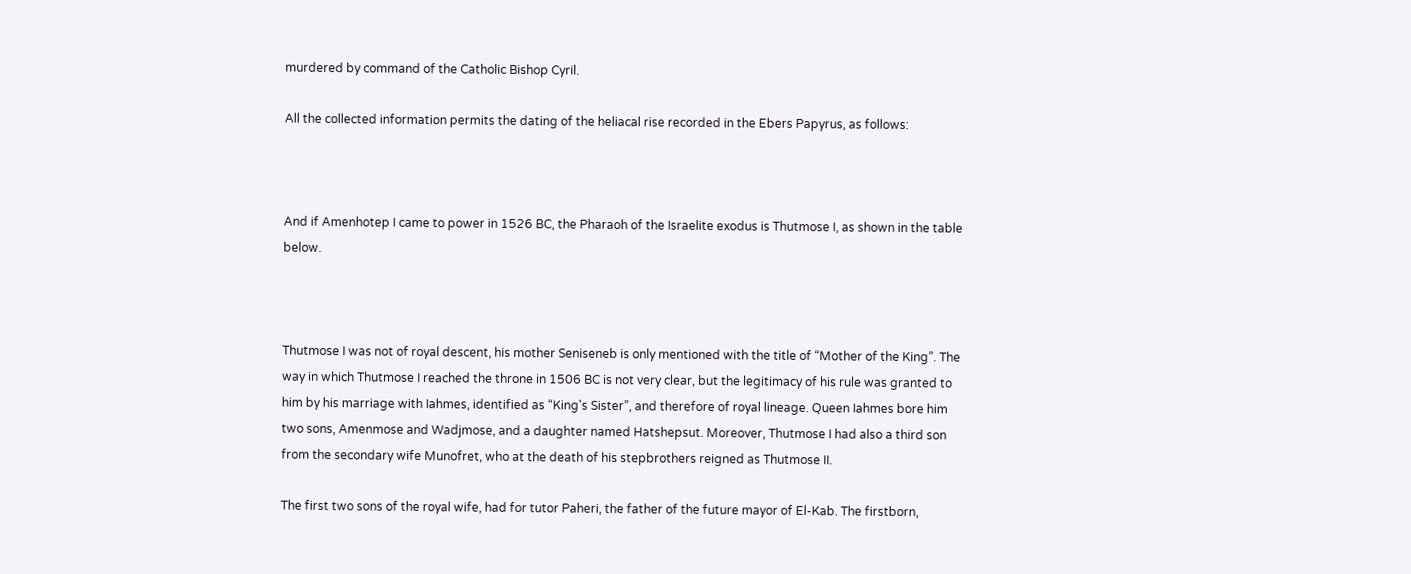murdered by command of the Catholic Bishop Cyril.

All the collected information permits the dating of the heliacal rise recorded in the Ebers Papyrus, as follows:



And if Amenhotep I came to power in 1526 BC, the Pharaoh of the Israelite exodus is Thutmose I, as shown in the table below.



Thutmose I was not of royal descent, his mother Seniseneb is only mentioned with the title of “Mother of the King”. The way in which Thutmose I reached the throne in 1506 BC is not very clear, but the legitimacy of his rule was granted to him by his marriage with Iahmes, identified as “King's Sister”, and therefore of royal lineage. Queen Iahmes bore him two sons, Amenmose and Wadjmose, and a daughter named Hatshepsut. Moreover, Thutmose I had also a third son from the secondary wife Munofret, who at the death of his stepbrothers reigned as Thutmose II.

The first two sons of the royal wife, had for tutor Paheri, the father of the future mayor of El-Kab. The firstborn,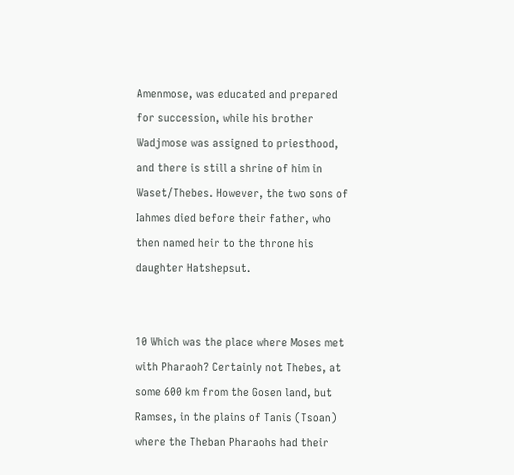Amenmose, was educated and prepared for succession, while his brother Wadjmose was assigned to priesthood, and there is still a shrine of him in Waset/Thebes. However, the two sons of Iahmes died before their father, who then named heir to the throne his daughter Hatshepsut.


10 Which was the place where Moses met with Pharaoh? Certainly not Thebes, at some 600 km from the Gosen land, but Ramses, in the plains of Tanis (Tsoan) where the Theban Pharaohs had their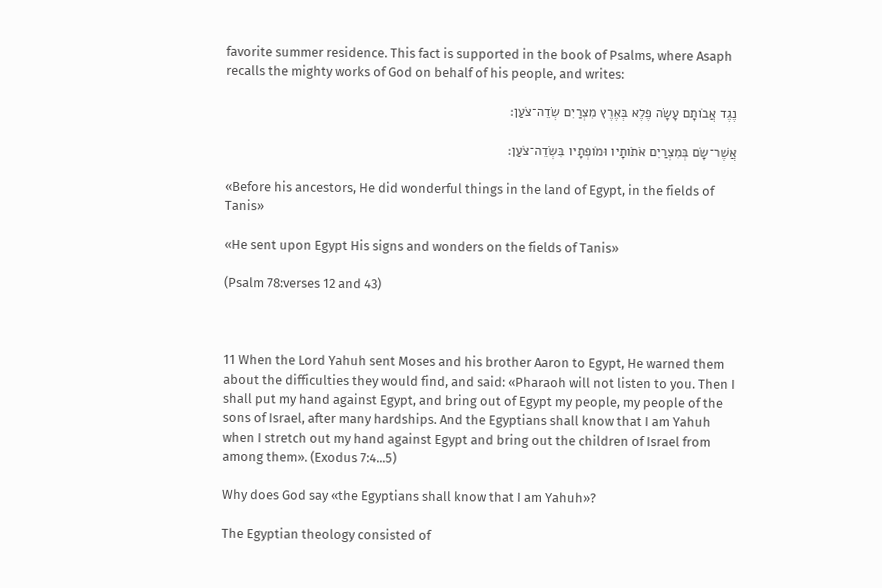favorite summer residence. This fact is supported in the book of Psalms, where Asaph recalls the mighty works of God on behalf of his people, and writes:

נֶגֶד אֲבֹותָם עָשָׂה פֶלֶא בְּאֶרֶץ מִצְרַיִם שְׂדֵה־צֹעַן׃

אֲשֶׁר־שָׂם בְּמִצְרַיִם אֹתֹותָיו וּמֹופְתָיו בִּשְׂדֵה־צֹעַן׃

«Before his ancestors, He did wonderful things in the land of Egypt, in the fields of Tanis»

«He sent upon Egypt His signs and wonders on the fields of Tanis»

(Psalm 78:verses 12 and 43)



11 When the Lord Yahuh sent Moses and his brother Aaron to Egypt, He warned them about the difficulties they would find, and said: «Pharaoh will not listen to you. Then I shall put my hand against Egypt, and bring out of Egypt my people, my people of the sons of Israel, after many hardships. And the Egyptians shall know that I am Yahuh when I stretch out my hand against Egypt and bring out the children of Israel from among them». (Exodus 7:4...5)

Why does God say «the Egyptians shall know that I am Yahuh»?

The Egyptian theology consisted of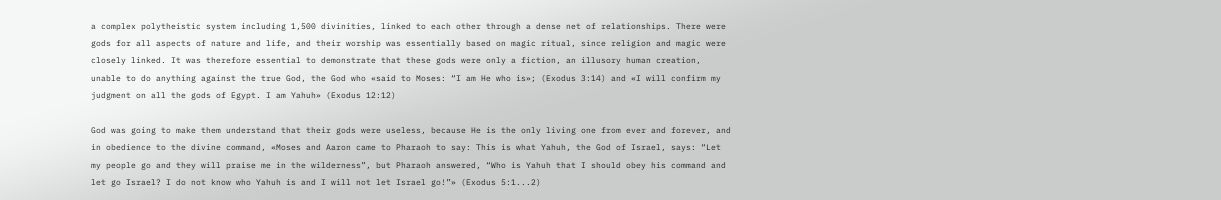a complex polytheistic system including 1,500 divinities, linked to each other through a dense net of relationships. There were gods for all aspects of nature and life, and their worship was essentially based on magic ritual, since religion and magic were closely linked. It was therefore essential to demonstrate that these gods were only a fiction, an illusory human creation, unable to do anything against the true God, the God who «said to Moses: “I am He who is»; (Exodus 3:14) and «I will confirm my judgment on all the gods of Egypt. I am Yahuh» (Exodus 12:12)

God was going to make them understand that their gods were useless, because He is the only living one from ever and forever, and in obedience to the divine command, «Moses and Aaron came to Pharaoh to say: This is what Yahuh, the God of Israel, says: “Let my people go and they will praise me in the wilderness”, but Pharaoh answered, “Who is Yahuh that I should obey his command and let go Israel? I do not know who Yahuh is and I will not let Israel go!”» (Exodus 5:1...2)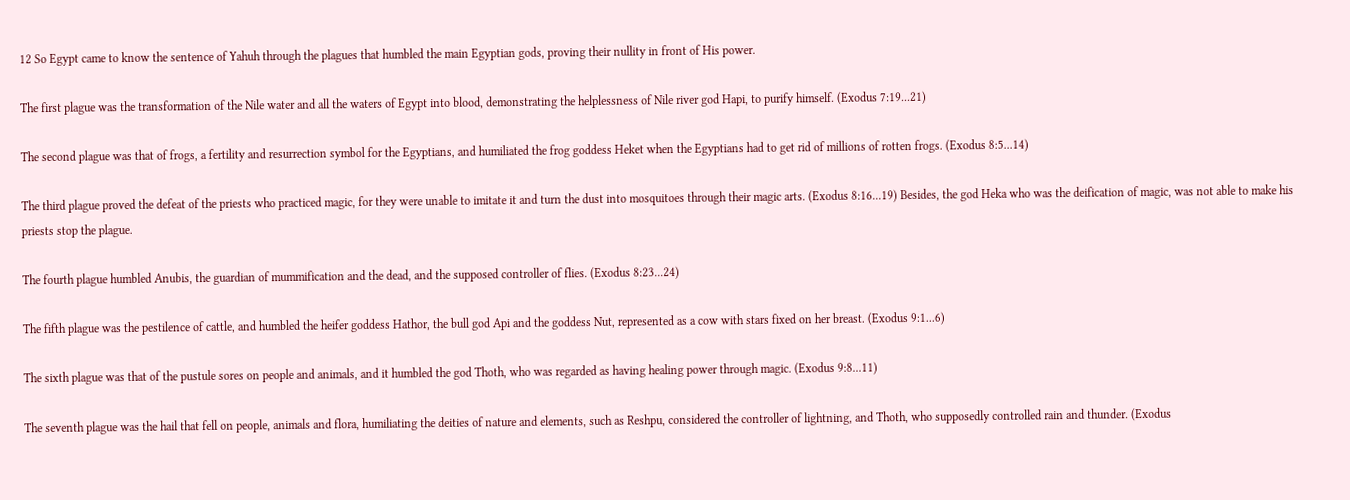12 So Egypt came to know the sentence of Yahuh through the plagues that humbled the main Egyptian gods, proving their nullity in front of His power.

The first plague was the transformation of the Nile water and all the waters of Egypt into blood, demonstrating the helplessness of Nile river god Hapi, to purify himself. (Exodus 7:19...21)

The second plague was that of frogs, a fertility and resurrection symbol for the Egyptians, and humiliated the frog goddess Heket when the Egyptians had to get rid of millions of rotten frogs. (Exodus 8:5...14)

The third plague proved the defeat of the priests who practiced magic, for they were unable to imitate it and turn the dust into mosquitoes through their magic arts. (Exodus 8:16...19) Besides, the god Heka who was the deification of magic, was not able to make his priests stop the plague.

The fourth plague humbled Anubis, the guardian of mummification and the dead, and the supposed controller of flies. (Exodus 8:23...24)

The fifth plague was the pestilence of cattle, and humbled the heifer goddess Hathor, the bull god Api and the goddess Nut, represented as a cow with stars fixed on her breast. (Exodus 9:1...6)

The sixth plague was that of the pustule sores on people and animals, and it humbled the god Thoth, who was regarded as having healing power through magic. (Exodus 9:8...11)

The seventh plague was the hail that fell on people, animals and flora, humiliating the deities of nature and elements, such as Reshpu, considered the controller of lightning, and Thoth, who supposedly controlled rain and thunder. (Exodus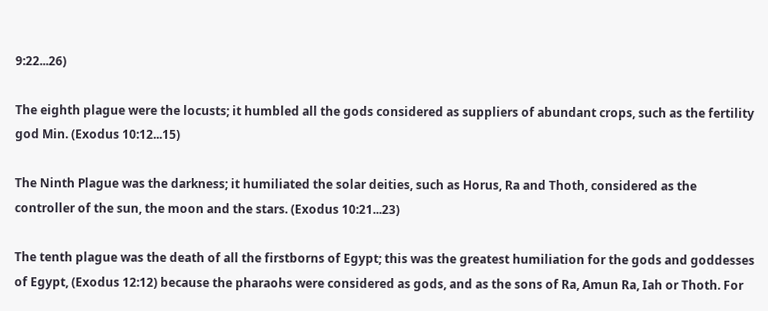9:22...26)

The eighth plague were the locusts; it humbled all the gods considered as suppliers of abundant crops, such as the fertility god Min. (Exodus 10:12...15)

The Ninth Plague was the darkness; it humiliated the solar deities, such as Horus, Ra and Thoth, considered as the controller of the sun, the moon and the stars. (Exodus 10:21...23)

The tenth plague was the death of all the firstborns of Egypt; this was the greatest humiliation for the gods and goddesses of Egypt, (Exodus 12:12) because the pharaohs were considered as gods, and as the sons of Ra, Amun Ra, Iah or Thoth. For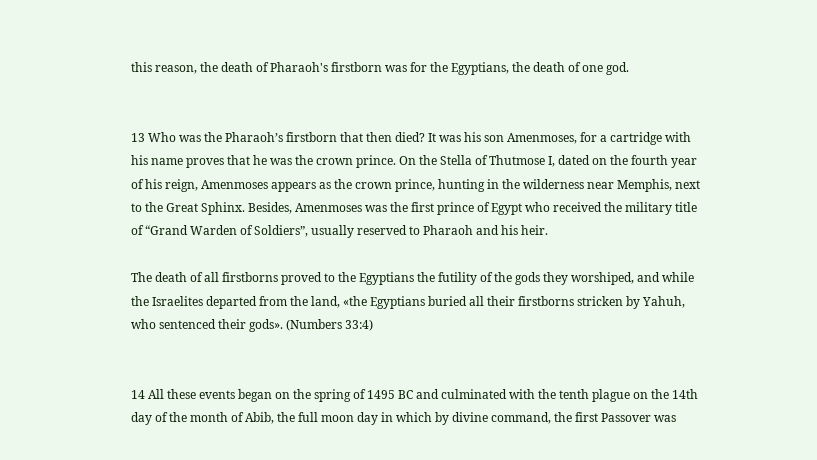this reason, the death of Pharaoh's firstborn was for the Egyptians, the death of one god.


13 Who was the Pharaoh’s firstborn that then died? It was his son Amenmoses, for a cartridge with his name proves that he was the crown prince. On the Stella of Thutmose I, dated on the fourth year of his reign, Amenmoses appears as the crown prince, hunting in the wilderness near Memphis, next to the Great Sphinx. Besides, Amenmoses was the first prince of Egypt who received the military title of “Grand Warden of Soldiers”, usually reserved to Pharaoh and his heir.

The death of all firstborns proved to the Egyptians the futility of the gods they worshiped, and while the Israelites departed from the land, «the Egyptians buried all their firstborns stricken by Yahuh, who sentenced their gods». (Numbers 33:4)


14 All these events began on the spring of 1495 BC and culminated with the tenth plague on the 14th day of the month of Abib, the full moon day in which by divine command, the first Passover was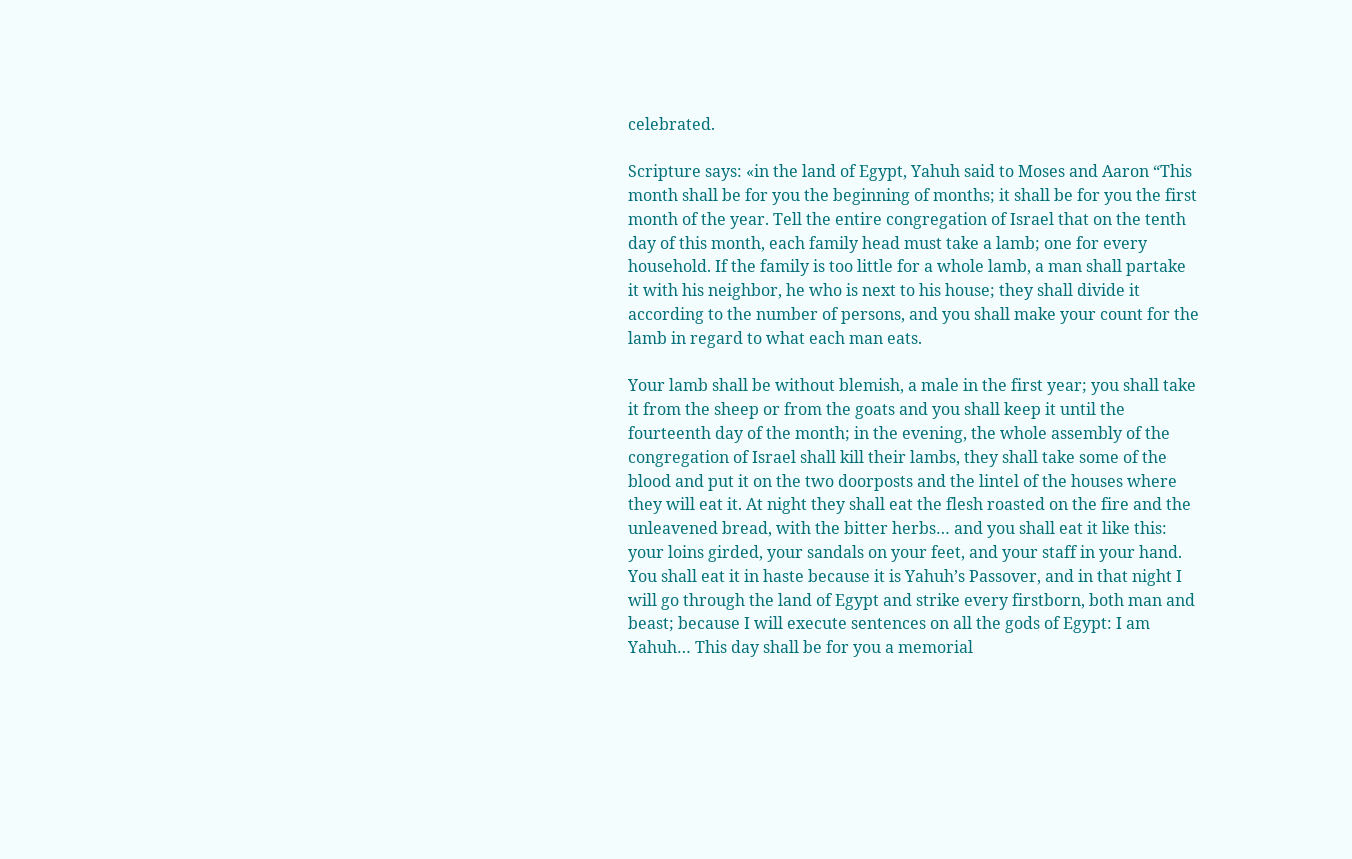celebrated.

Scripture says: «in the land of Egypt, Yahuh said to Moses and Aaron “This month shall be for you the beginning of months; it shall be for you the first month of the year. Tell the entire congregation of Israel that on the tenth day of this month, each family head must take a lamb; one for every household. If the family is too little for a whole lamb, a man shall partake it with his neighbor, he who is next to his house; they shall divide it according to the number of persons, and you shall make your count for the lamb in regard to what each man eats.

Your lamb shall be without blemish, a male in the first year; you shall take it from the sheep or from the goats and you shall keep it until the fourteenth day of the month; in the evening, the whole assembly of the congregation of Israel shall kill their lambs, they shall take some of the blood and put it on the two doorposts and the lintel of the houses where they will eat it. At night they shall eat the flesh roasted on the fire and the unleavened bread, with the bitter herbs… and you shall eat it like this: your loins girded, your sandals on your feet, and your staff in your hand. You shall eat it in haste because it is Yahuh’s Passover, and in that night I will go through the land of Egypt and strike every firstborn, both man and beast; because I will execute sentences on all the gods of Egypt: I am Yahuh… This day shall be for you a memorial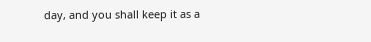day, and you shall keep it as a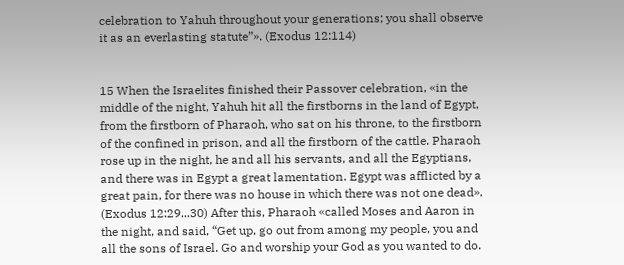celebration to Yahuh throughout your generations; you shall observe it as an everlasting statute”». (Exodus 12:114)


15 When the Israelites finished their Passover celebration, «in the middle of the night, Yahuh hit all the firstborns in the land of Egypt, from the firstborn of Pharaoh, who sat on his throne, to the firstborn of the confined in prison, and all the firstborn of the cattle. Pharaoh rose up in the night, he and all his servants, and all the Egyptians, and there was in Egypt a great lamentation. Egypt was afflicted by a great pain, for there was no house in which there was not one dead». (Exodus 12:29...30) After this, Pharaoh «called Moses and Aaron in the night, and said, “Get up, go out from among my people, you and all the sons of Israel. Go and worship your God as you wanted to do.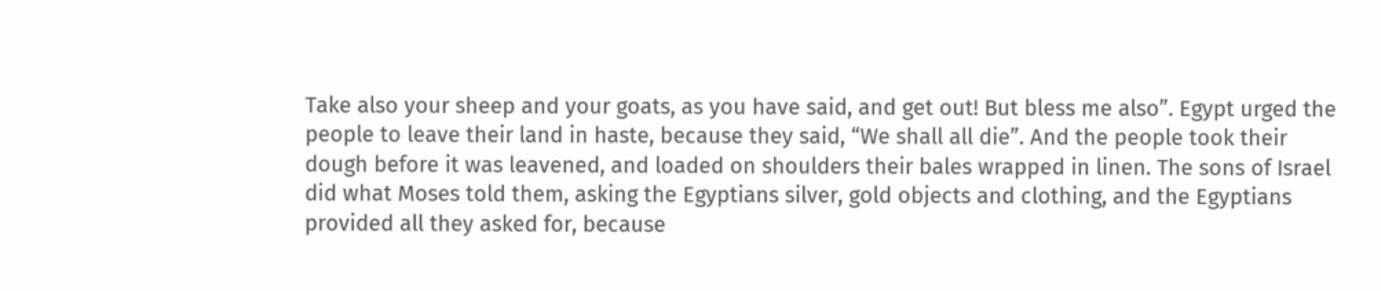Take also your sheep and your goats, as you have said, and get out! But bless me also”. Egypt urged the people to leave their land in haste, because they said, “We shall all die”. And the people took their dough before it was leavened, and loaded on shoulders their bales wrapped in linen. The sons of Israel did what Moses told them, asking the Egyptians silver, gold objects and clothing, and the Egyptians provided all they asked for, because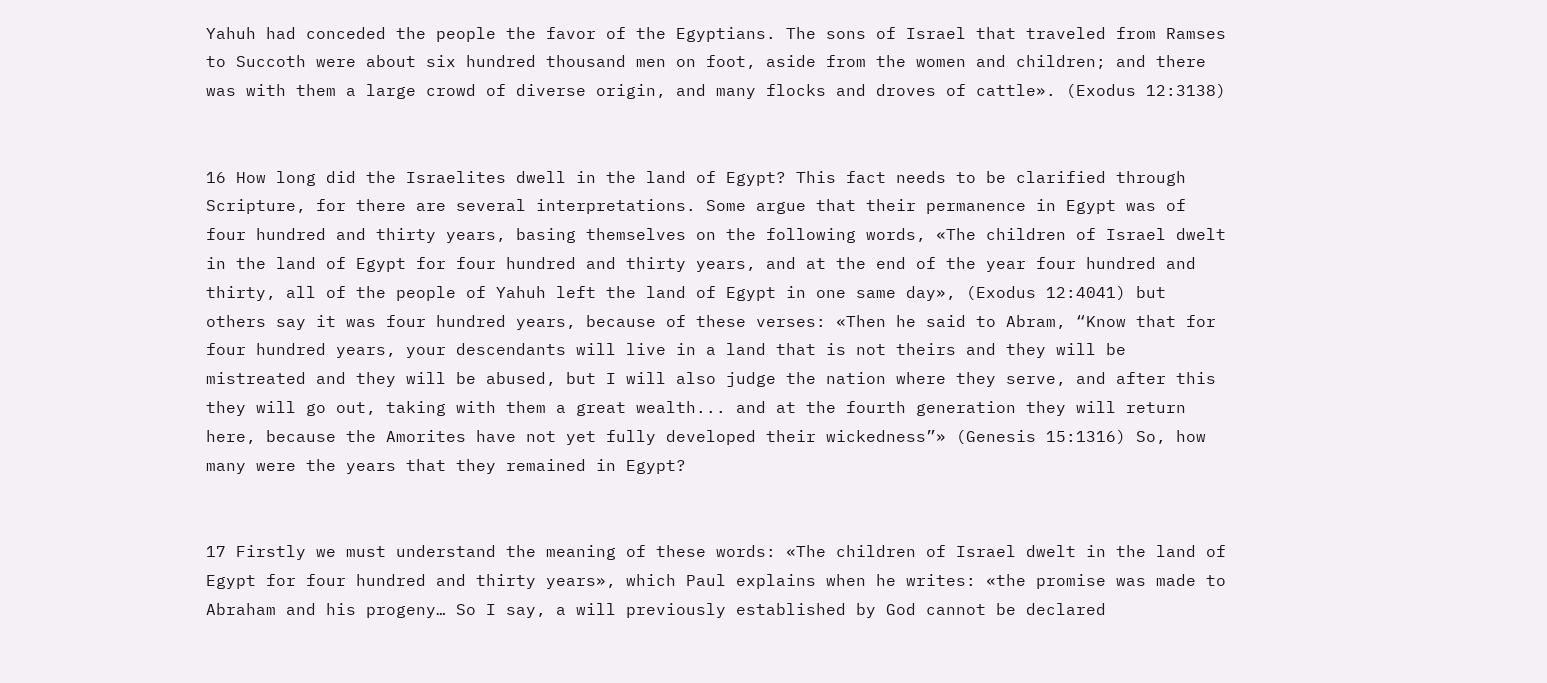Yahuh had conceded the people the favor of the Egyptians. The sons of Israel that traveled from Ramses to Succoth were about six hundred thousand men on foot, aside from the women and children; and there was with them a large crowd of diverse origin, and many flocks and droves of cattle». (Exodus 12:3138)


16 How long did the Israelites dwell in the land of Egypt? This fact needs to be clarified through Scripture, for there are several interpretations. Some argue that their permanence in Egypt was of four hundred and thirty years, basing themselves on the following words, «The children of Israel dwelt in the land of Egypt for four hundred and thirty years, and at the end of the year four hundred and thirty, all of the people of Yahuh left the land of Egypt in one same day», (Exodus 12:4041) but others say it was four hundred years, because of these verses: «Then he said to Abram, “Know that for four hundred years, your descendants will live in a land that is not theirs and they will be mistreated and they will be abused, but I will also judge the nation where they serve, and after this they will go out, taking with them a great wealth... and at the fourth generation they will return here, because the Amorites have not yet fully developed their wickedness”» (Genesis 15:1316) So, how many were the years that they remained in Egypt?


17 Firstly we must understand the meaning of these words: «The children of Israel dwelt in the land of Egypt for four hundred and thirty years», which Paul explains when he writes: «the promise was made to Abraham and his progeny… So I say, a will previously established by God cannot be declared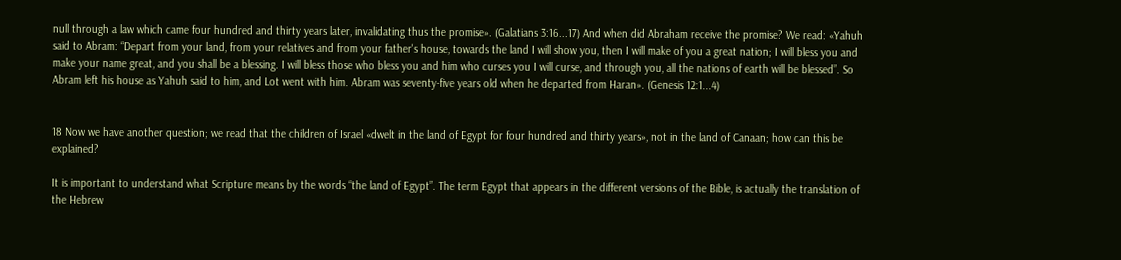null through a law which came four hundred and thirty years later, invalidating thus the promise». (Galatians 3:16...17) And when did Abraham receive the promise? We read: «Yahuh said to Abram: “Depart from your land, from your relatives and from your father's house, towards the land I will show you, then I will make of you a great nation; I will bless you and make your name great, and you shall be a blessing. I will bless those who bless you and him who curses you I will curse, and through you, all the nations of earth will be blessed”. So Abram left his house as Yahuh said to him, and Lot went with him. Abram was seventy-five years old when he departed from Haran». (Genesis 12:1...4)


18 Now we have another question; we read that the children of Israel «dwelt in the land of Egypt for four hundred and thirty years», not in the land of Canaan; how can this be explained?

It is important to understand what Scripture means by the words “the land of Egypt”. The term Egypt that appears in the different versions of the Bible, is actually the translation of the Hebrew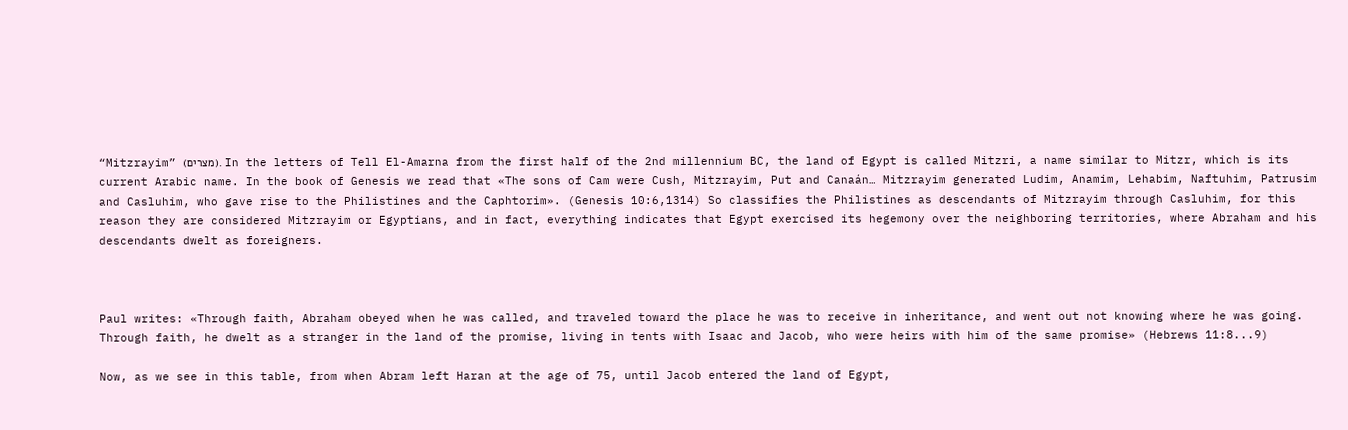“Mitzrayim” (מצרים). In the letters of Tell El-Amarna from the first half of the 2nd millennium BC, the land of Egypt is called Mitzri, a name similar to Mitzr, which is its current Arabic name. In the book of Genesis we read that «The sons of Cam were Cush, Mitzrayim, Put and Canaán… Mitzrayim generated Ludim, Anamim, Lehabim, Naftuhim, Patrusim and Casluhim, who gave rise to the Philistines and the Caphtorim». (Genesis 10:6,1314) So classifies the Philistines as descendants of Mitzrayim through Casluhim, for this reason they are considered Mitzrayim or Egyptians, and in fact, everything indicates that Egypt exercised its hegemony over the neighboring territories, where Abraham and his descendants dwelt as foreigners.



Paul writes: «Through faith, Abraham obeyed when he was called, and traveled toward the place he was to receive in inheritance, and went out not knowing where he was going. Through faith, he dwelt as a stranger in the land of the promise, living in tents with Isaac and Jacob, who were heirs with him of the same promise» (Hebrews 11:8...9)

Now, as we see in this table, from when Abram left Haran at the age of 75, until Jacob entered the land of Egypt,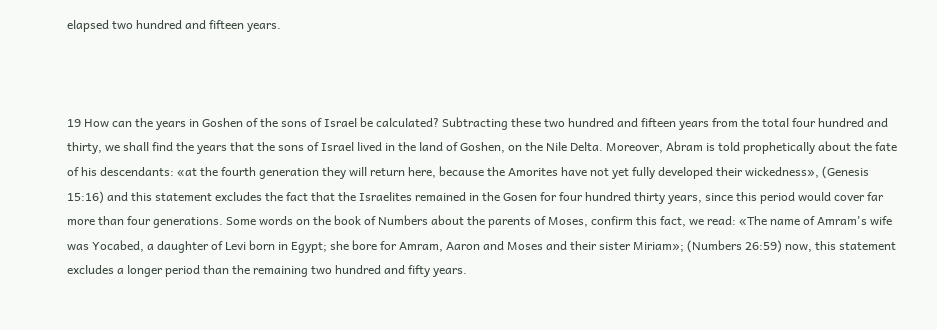elapsed two hundred and fifteen years.



19 How can the years in Goshen of the sons of Israel be calculated? Subtracting these two hundred and fifteen years from the total four hundred and thirty, we shall find the years that the sons of Israel lived in the land of Goshen, on the Nile Delta. Moreover, Abram is told prophetically about the fate of his descendants: «at the fourth generation they will return here, because the Amorites have not yet fully developed their wickedness», (Genesis 15:16) and this statement excludes the fact that the Israelites remained in the Gosen for four hundred thirty years, since this period would cover far more than four generations. Some words on the book of Numbers about the parents of Moses, confirm this fact, we read: «The name of Amram's wife was Yocabed, a daughter of Levi born in Egypt; she bore for Amram, Aaron and Moses and their sister Miriam»; (Numbers 26:59) now, this statement excludes a longer period than the remaining two hundred and fifty years.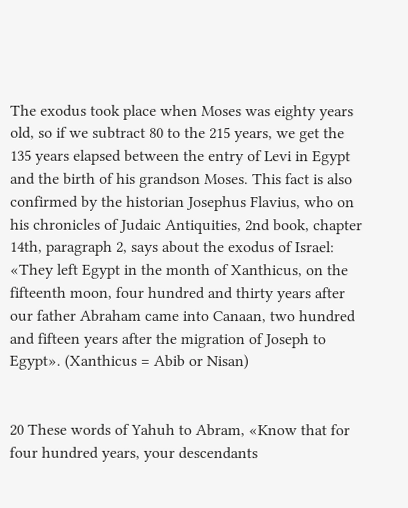The exodus took place when Moses was eighty years old, so if we subtract 80 to the 215 years, we get the 135 years elapsed between the entry of Levi in Egypt and the birth of his grandson Moses. This fact is also confirmed by the historian Josephus Flavius, who on his chronicles of Judaic Antiquities, 2nd book, chapter 14th, paragraph 2, says about the exodus of Israel: «They left Egypt in the month of Xanthicus, on the fifteenth moon, four hundred and thirty years after our father Abraham came into Canaan, two hundred and fifteen years after the migration of Joseph to Egypt». (Xanthicus = Abib or Nisan)


20 These words of Yahuh to Abram, «Know that for four hundred years, your descendants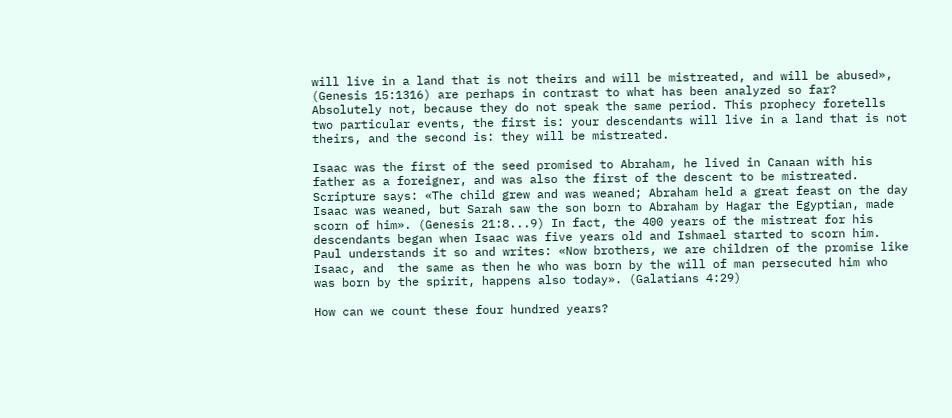will live in a land that is not theirs and will be mistreated, and will be abused», (Genesis 15:1316) are perhaps in contrast to what has been analyzed so far? Absolutely not, because they do not speak the same period. This prophecy foretells two particular events, the first is: your descendants will live in a land that is not theirs, and the second is: they will be mistreated.

Isaac was the first of the seed promised to Abraham, he lived in Canaan with his father as a foreigner, and was also the first of the descent to be mistreated. Scripture says: «The child grew and was weaned; Abraham held a great feast on the day Isaac was weaned, but Sarah saw the son born to Abraham by Hagar the Egyptian, made scorn of him». (Genesis 21:8...9) In fact, the 400 years of the mistreat for his descendants began when Isaac was five years old and Ishmael started to scorn him. Paul understands it so and writes: «Now brothers, we are children of the promise like Isaac, and  the same as then he who was born by the will of man persecuted him who was born by the spirit, happens also today». (Galatians 4:29)

How can we count these four hundred years?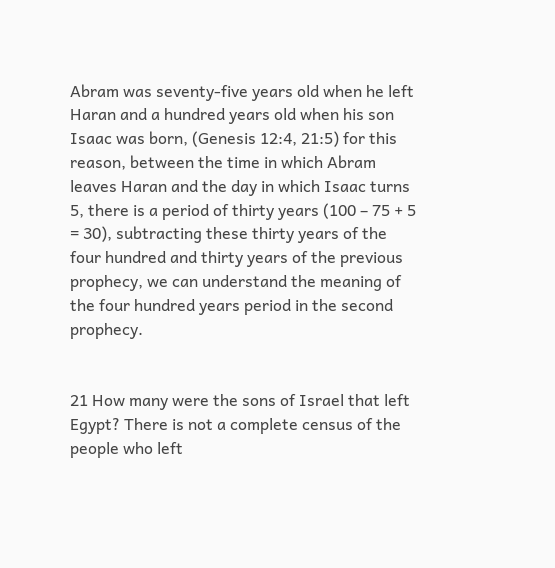Abram was seventy-five years old when he left Haran and a hundred years old when his son Isaac was born, (Genesis 12:4, 21:5) for this reason, between the time in which Abram leaves Haran and the day in which Isaac turns 5, there is a period of thirty years (100 – 75 + 5 = 30), subtracting these thirty years of the four hundred and thirty years of the previous prophecy, we can understand the meaning of the four hundred years period in the second prophecy.


21 How many were the sons of Israel that left Egypt? There is not a complete census of the people who left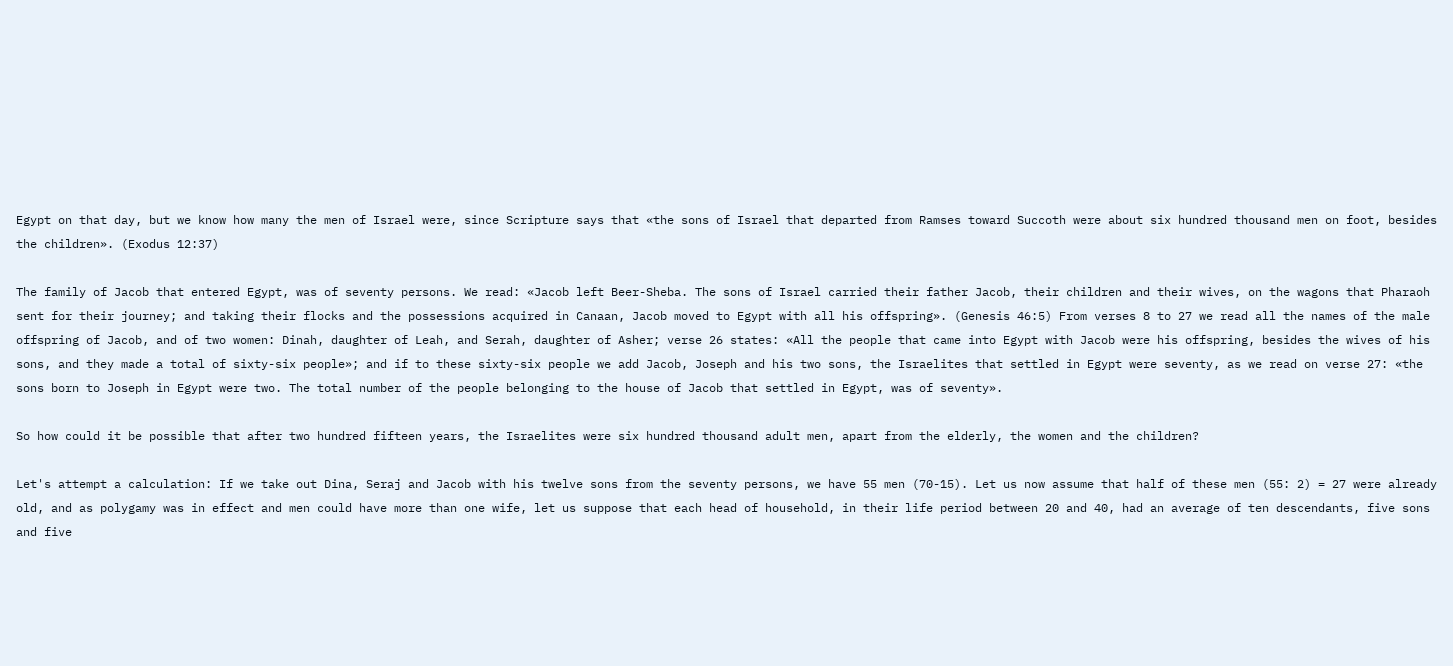Egypt on that day, but we know how many the men of Israel were, since Scripture says that «the sons of Israel that departed from Ramses toward Succoth were about six hundred thousand men on foot, besides the children». (Exodus 12:37)

The family of Jacob that entered Egypt, was of seventy persons. We read: «Jacob left Beer-Sheba. The sons of Israel carried their father Jacob, their children and their wives, on the wagons that Pharaoh sent for their journey; and taking their flocks and the possessions acquired in Canaan, Jacob moved to Egypt with all his offspring». (Genesis 46:5) From verses 8 to 27 we read all the names of the male offspring of Jacob, and of two women: Dinah, daughter of Leah, and Serah, daughter of Asher; verse 26 states: «All the people that came into Egypt with Jacob were his offspring, besides the wives of his sons, and they made a total of sixty-six people»; and if to these sixty-six people we add Jacob, Joseph and his two sons, the Israelites that settled in Egypt were seventy, as we read on verse 27: «the sons born to Joseph in Egypt were two. The total number of the people belonging to the house of Jacob that settled in Egypt, was of seventy».

So how could it be possible that after two hundred fifteen years, the Israelites were six hundred thousand adult men, apart from the elderly, the women and the children?

Let's attempt a calculation: If we take out Dina, Seraj and Jacob with his twelve sons from the seventy persons, we have 55 men (70-15). Let us now assume that half of these men (55: 2) = 27 were already old, and as polygamy was in effect and men could have more than one wife, let us suppose that each head of household, in their life period between 20 and 40, had an average of ten descendants, five sons and five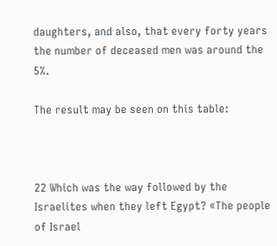daughters, and also, that every forty years the number of deceased men was around the 5%.

The result may be seen on this table:



22 Which was the way followed by the Israelites when they left Egypt? «The people of Israel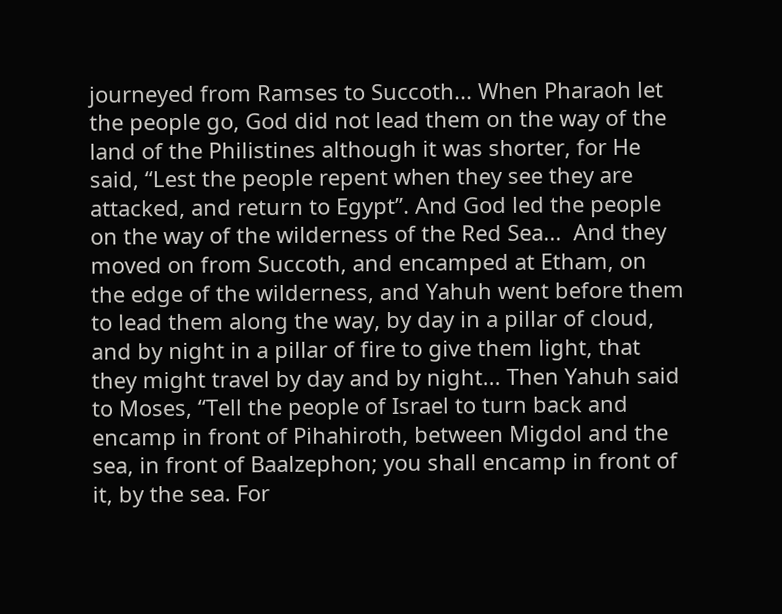journeyed from Ramses to Succoth... When Pharaoh let the people go, God did not lead them on the way of the land of the Philistines although it was shorter, for He said, “Lest the people repent when they see they are attacked, and return to Egypt”. And God led the people on the way of the wilderness of the Red Sea...  And they moved on from Succoth, and encamped at Etham, on the edge of the wilderness, and Yahuh went before them to lead them along the way, by day in a pillar of cloud, and by night in a pillar of fire to give them light, that they might travel by day and by night... Then Yahuh said to Moses, “Tell the people of Israel to turn back and encamp in front of Pihahiroth, between Migdol and the sea, in front of Baalzephon; you shall encamp in front of it, by the sea. For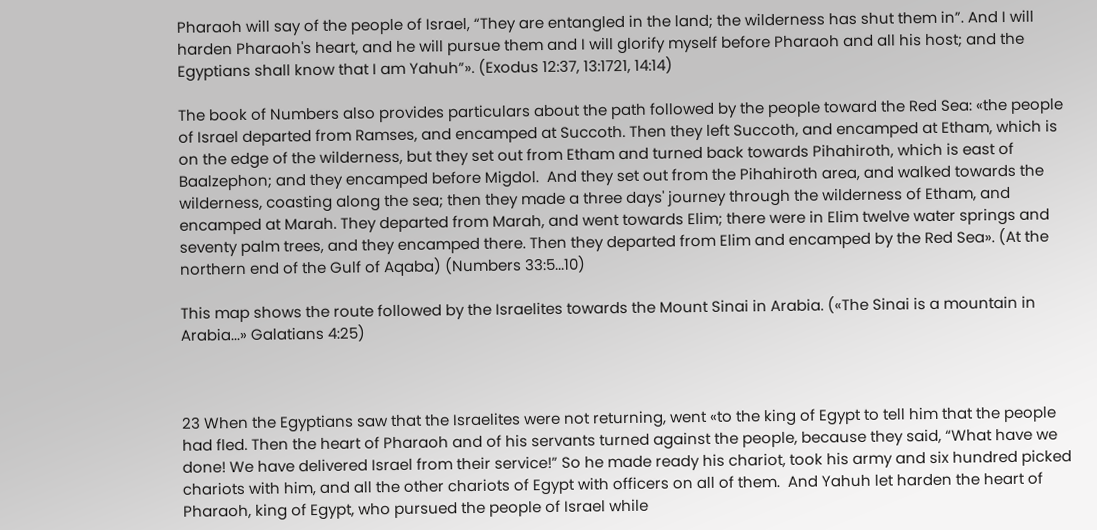Pharaoh will say of the people of Israel, “They are entangled in the land; the wilderness has shut them in”. And I will harden Pharaoh's heart, and he will pursue them and I will glorify myself before Pharaoh and all his host; and the Egyptians shall know that I am Yahuh”». (Exodus 12:37, 13:1721, 14:14)

The book of Numbers also provides particulars about the path followed by the people toward the Red Sea: «the people of Israel departed from Ramses, and encamped at Succoth. Then they left Succoth, and encamped at Etham, which is on the edge of the wilderness, but they set out from Etham and turned back towards Pihahiroth, which is east of Baalzephon; and they encamped before Migdol.  And they set out from the Pihahiroth area, and walked towards the wilderness, coasting along the sea; then they made a three days' journey through the wilderness of Etham, and encamped at Marah. They departed from Marah, and went towards Elim; there were in Elim twelve water springs and seventy palm trees, and they encamped there. Then they departed from Elim and encamped by the Red Sea». (At the northern end of the Gulf of Aqaba) (Numbers 33:5...10)

This map shows the route followed by the Israelites towards the Mount Sinai in Arabia. («The Sinai is a mountain in Arabia...» Galatians 4:25)



23 When the Egyptians saw that the Israelites were not returning, went «to the king of Egypt to tell him that the people had fled. Then the heart of Pharaoh and of his servants turned against the people, because they said, “What have we done! We have delivered Israel from their service!” So he made ready his chariot, took his army and six hundred picked chariots with him, and all the other chariots of Egypt with officers on all of them.  And Yahuh let harden the heart of Pharaoh, king of Egypt, who pursued the people of Israel while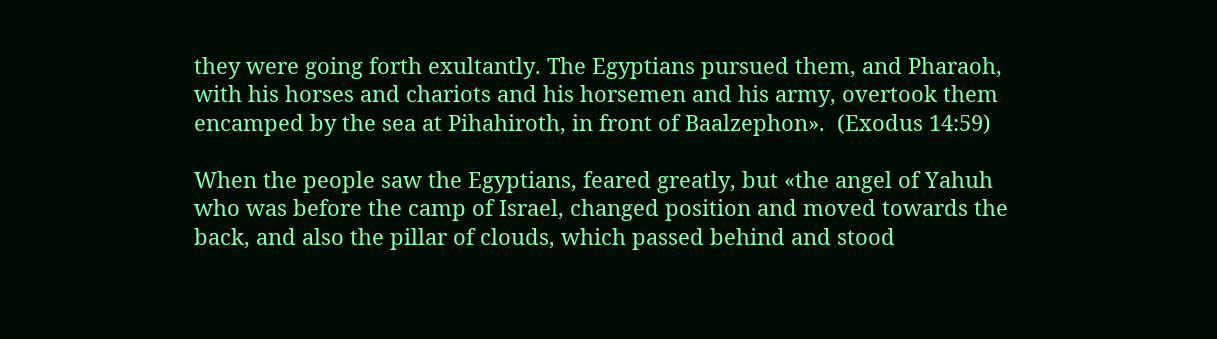they were going forth exultantly. The Egyptians pursued them, and Pharaoh, with his horses and chariots and his horsemen and his army, overtook them encamped by the sea at Pihahiroth, in front of Baalzephon».  (Exodus 14:59)

When the people saw the Egyptians, feared greatly, but «the angel of Yahuh who was before the camp of Israel, changed position and moved towards the back, and also the pillar of clouds, which passed behind and stood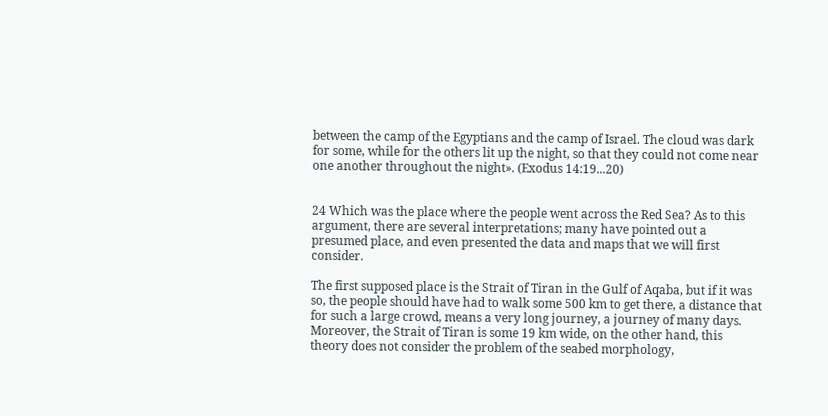between the camp of the Egyptians and the camp of Israel. The cloud was dark for some, while for the others lit up the night, so that they could not come near one another throughout the night». (Exodus 14:19...20)


24 Which was the place where the people went across the Red Sea? As to this argument, there are several interpretations; many have pointed out a presumed place, and even presented the data and maps that we will first consider.

The first supposed place is the Strait of Tiran in the Gulf of Aqaba, but if it was so, the people should have had to walk some 500 km to get there, a distance that for such a large crowd, means a very long journey, a journey of many days. Moreover, the Strait of Tiran is some 19 km wide, on the other hand, this theory does not consider the problem of the seabed morphology,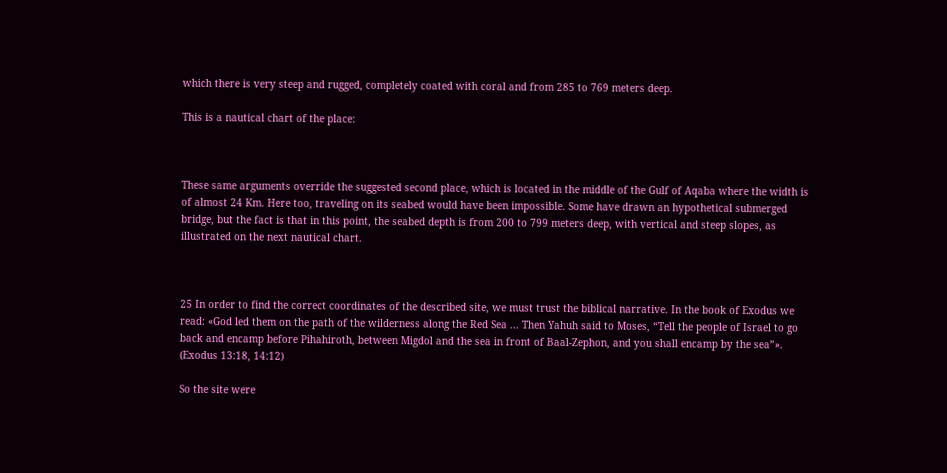which there is very steep and rugged, completely coated with coral and from 285 to 769 meters deep.

This is a nautical chart of the place:



These same arguments override the suggested second place, which is located in the middle of the Gulf of Aqaba where the width is of almost 24 Km. Here too, traveling on its seabed would have been impossible. Some have drawn an hypothetical submerged bridge, but the fact is that in this point, the seabed depth is from 200 to 799 meters deep, with vertical and steep slopes, as illustrated on the next nautical chart.



25 In order to find the correct coordinates of the described site, we must trust the biblical narrative. In the book of Exodus we read: «God led them on the path of the wilderness along the Red Sea ... Then Yahuh said to Moses, “Tell the people of Israel to go back and encamp before Pihahiroth, between Migdol and the sea in front of Baal-Zephon, and you shall encamp by the sea”». (Exodus 13:18, 14:12)

So the site were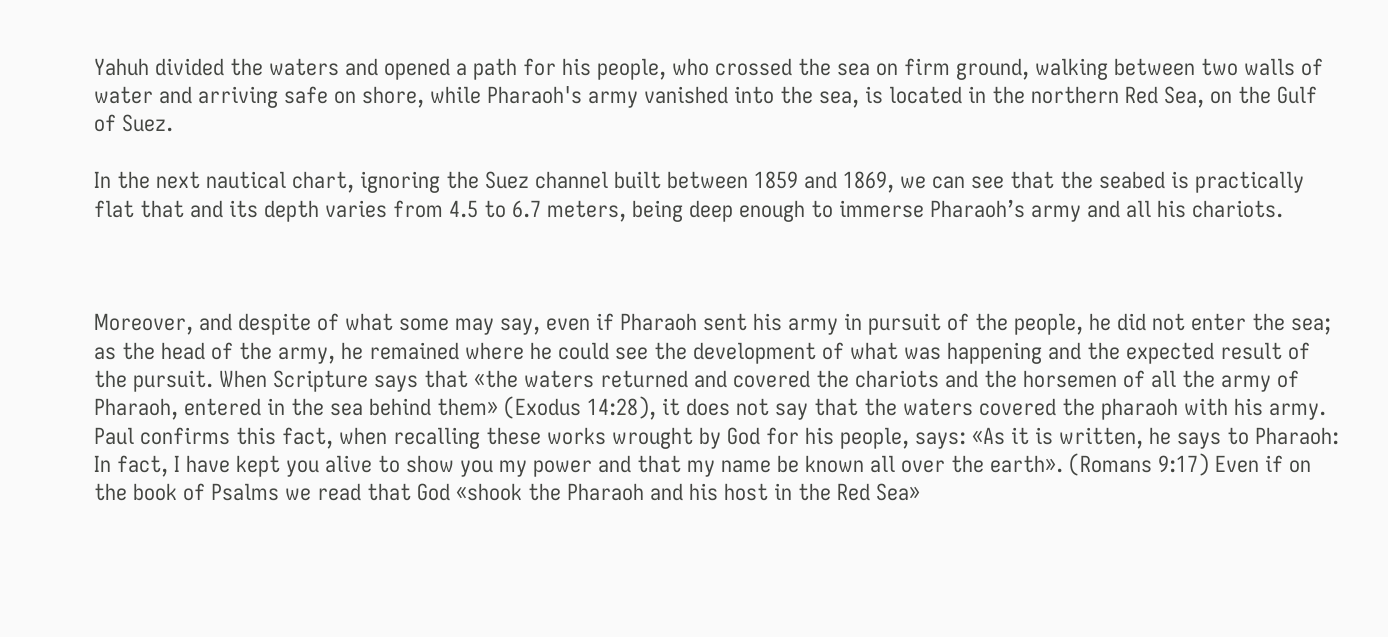Yahuh divided the waters and opened a path for his people, who crossed the sea on firm ground, walking between two walls of water and arriving safe on shore, while Pharaoh's army vanished into the sea, is located in the northern Red Sea, on the Gulf of Suez.

In the next nautical chart, ignoring the Suez channel built between 1859 and 1869, we can see that the seabed is practically flat that and its depth varies from 4.5 to 6.7 meters, being deep enough to immerse Pharaoh’s army and all his chariots.



Moreover, and despite of what some may say, even if Pharaoh sent his army in pursuit of the people, he did not enter the sea; as the head of the army, he remained where he could see the development of what was happening and the expected result of the pursuit. When Scripture says that «the waters returned and covered the chariots and the horsemen of all the army of Pharaoh, entered in the sea behind them» (Exodus 14:28), it does not say that the waters covered the pharaoh with his army. Paul confirms this fact, when recalling these works wrought by God for his people, says: «As it is written, he says to Pharaoh: In fact, I have kept you alive to show you my power and that my name be known all over the earth». (Romans 9:17) Even if on the book of Psalms we read that God «shook the Pharaoh and his host in the Red Sea»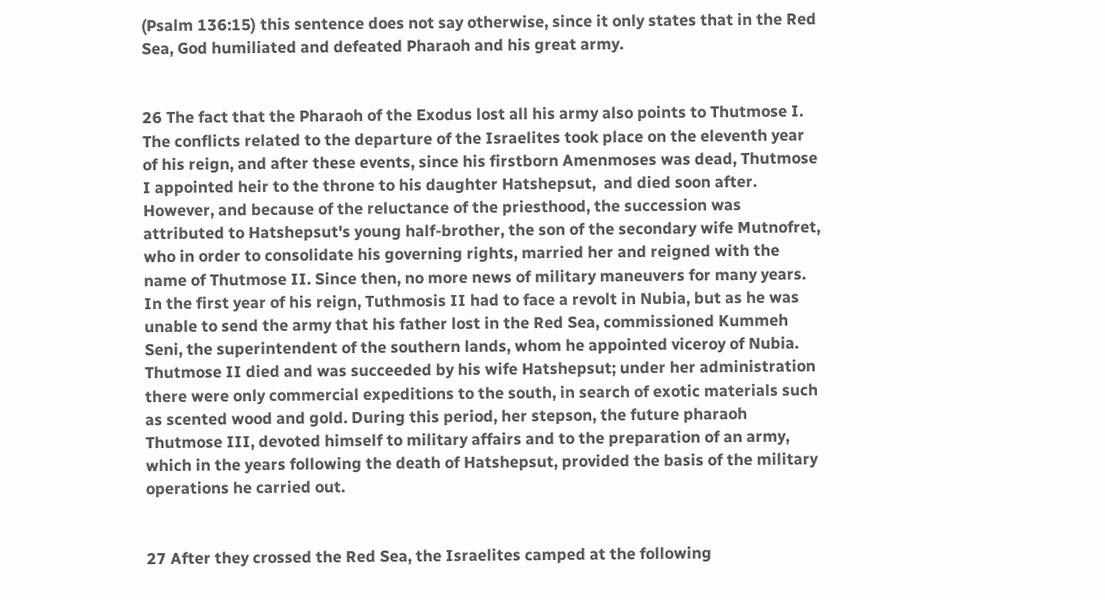(Psalm 136:15) this sentence does not say otherwise, since it only states that in the Red Sea, God humiliated and defeated Pharaoh and his great army.


26 The fact that the Pharaoh of the Exodus lost all his army also points to Thutmose I. The conflicts related to the departure of the Israelites took place on the eleventh year of his reign, and after these events, since his firstborn Amenmoses was dead, Thutmose I appointed heir to the throne to his daughter Hatshepsut,  and died soon after. However, and because of the reluctance of the priesthood, the succession was attributed to Hatshepsut's young half-brother, the son of the secondary wife Mutnofret, who in order to consolidate his governing rights, married her and reigned with the name of Thutmose II. Since then, no more news of military maneuvers for many years. In the first year of his reign, Tuthmosis II had to face a revolt in Nubia, but as he was unable to send the army that his father lost in the Red Sea, commissioned Kummeh Seni, the superintendent of the southern lands, whom he appointed viceroy of Nubia. Thutmose II died and was succeeded by his wife Hatshepsut; under her administration there were only commercial expeditions to the south, in search of exotic materials such as scented wood and gold. During this period, her stepson, the future pharaoh Thutmose III, devoted himself to military affairs and to the preparation of an army, which in the years following the death of Hatshepsut, provided the basis of the military operations he carried out.


27 After they crossed the Red Sea, the Israelites camped at the following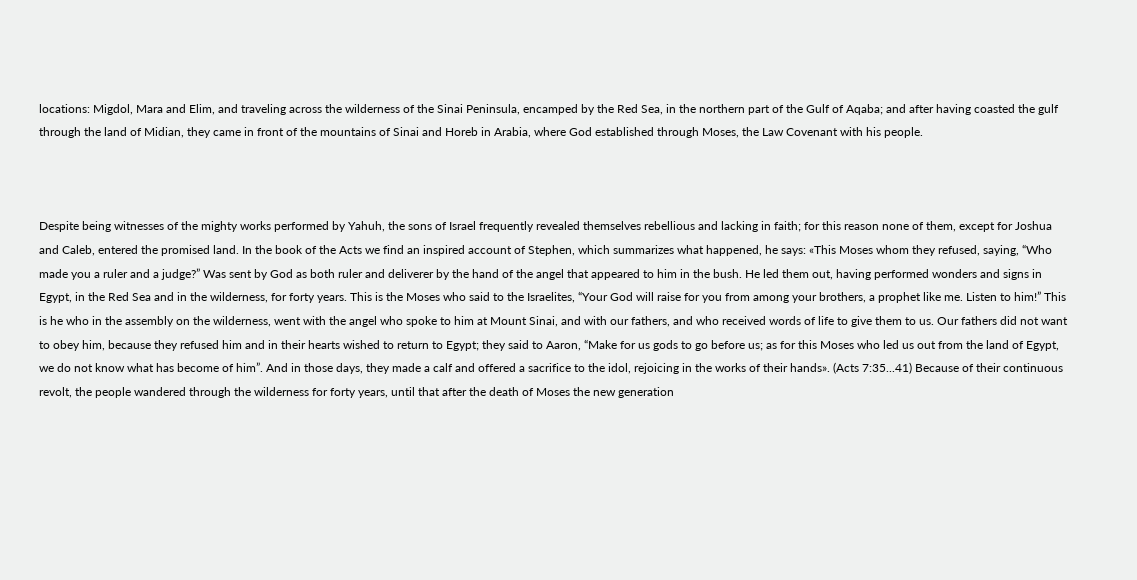locations: Migdol, Mara and Elim, and traveling across the wilderness of the Sinai Peninsula, encamped by the Red Sea, in the northern part of the Gulf of Aqaba; and after having coasted the gulf through the land of Midian, they came in front of the mountains of Sinai and Horeb in Arabia, where God established through Moses, the Law Covenant with his people.



Despite being witnesses of the mighty works performed by Yahuh, the sons of Israel frequently revealed themselves rebellious and lacking in faith; for this reason none of them, except for Joshua and Caleb, entered the promised land. In the book of the Acts we find an inspired account of Stephen, which summarizes what happened, he says: «This Moses whom they refused, saying, “Who made you a ruler and a judge?” Was sent by God as both ruler and deliverer by the hand of the angel that appeared to him in the bush. He led them out, having performed wonders and signs in Egypt, in the Red Sea and in the wilderness, for forty years. This is the Moses who said to the Israelites, “Your God will raise for you from among your brothers, a prophet like me. Listen to him!” This is he who in the assembly on the wilderness, went with the angel who spoke to him at Mount Sinai, and with our fathers, and who received words of life to give them to us. Our fathers did not want to obey him, because they refused him and in their hearts wished to return to Egypt; they said to Aaron, “Make for us gods to go before us; as for this Moses who led us out from the land of Egypt, we do not know what has become of him”. And in those days, they made a calf and offered a sacrifice to the idol, rejoicing in the works of their hands». (Acts 7:35...41) Because of their continuous revolt, the people wandered through the wilderness for forty years, until that after the death of Moses the new generation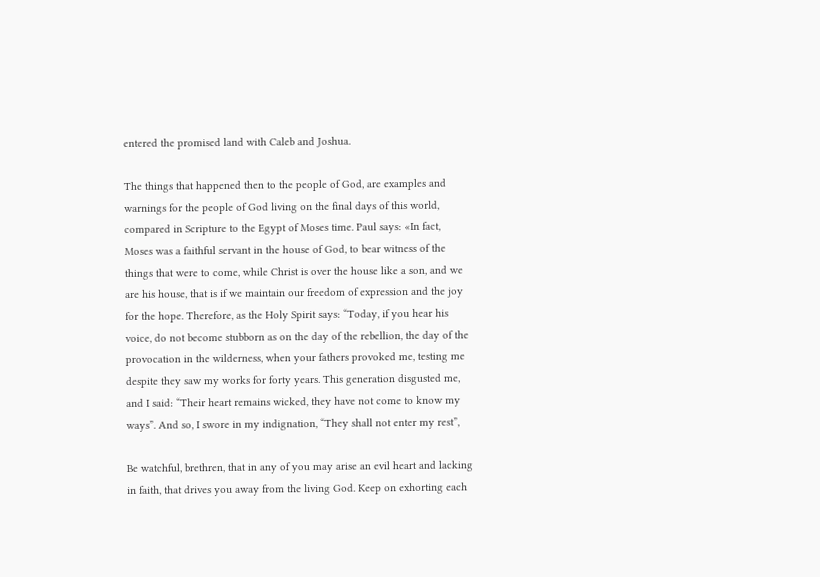entered the promised land with Caleb and Joshua.

The things that happened then to the people of God, are examples and warnings for the people of God living on the final days of this world, compared in Scripture to the Egypt of Moses time. Paul says: «In fact, Moses was a faithful servant in the house of God, to bear witness of the things that were to come, while Christ is over the house like a son, and we are his house, that is if we maintain our freedom of expression and the joy for the hope. Therefore, as the Holy Spirit says: “Today, if you hear his voice, do not become stubborn as on the day of the rebellion, the day of the provocation in the wilderness, when your fathers provoked me, testing me despite they saw my works for forty years. This generation disgusted me, and I said: “Their heart remains wicked, they have not come to know my ways”. And so, I swore in my indignation, “They shall not enter my rest”,

Be watchful, brethren, that in any of you may arise an evil heart and lacking in faith, that drives you away from the living God. Keep on exhorting each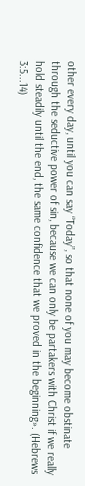other every day, until you can say “Today”, so that none of you may become obstinate through the seductive power of sin, because we can only be partakers with Christ if we really hold steadily until the end, the same confidence that we proved in the beginning». (Hebrews 3:5...14)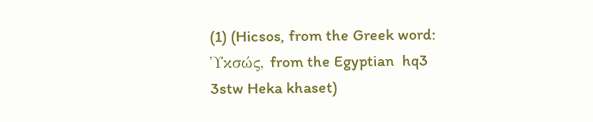(1) (Hicsos, from the Greek word: Ὑκσώς, from the Egyptian  hq3 3stw Heka khaset)